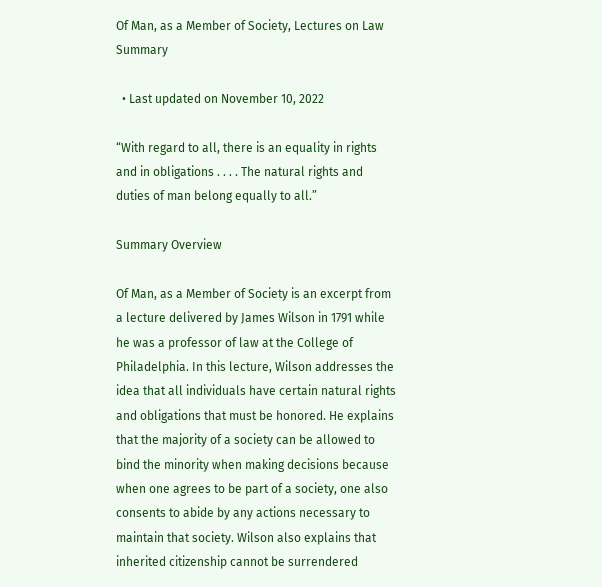Of Man, as a Member of Society, Lectures on Law Summary

  • Last updated on November 10, 2022

“With regard to all, there is an equality in rights and in obligations . . . . The natural rights and duties of man belong equally to all.”

Summary Overview

Of Man, as a Member of Society is an excerpt from a lecture delivered by James Wilson in 1791 while he was a professor of law at the College of Philadelphia. In this lecture, Wilson addresses the idea that all individuals have certain natural rights and obligations that must be honored. He explains that the majority of a society can be allowed to bind the minority when making decisions because when one agrees to be part of a society, one also consents to abide by any actions necessary to maintain that society. Wilson also explains that inherited citizenship cannot be surrendered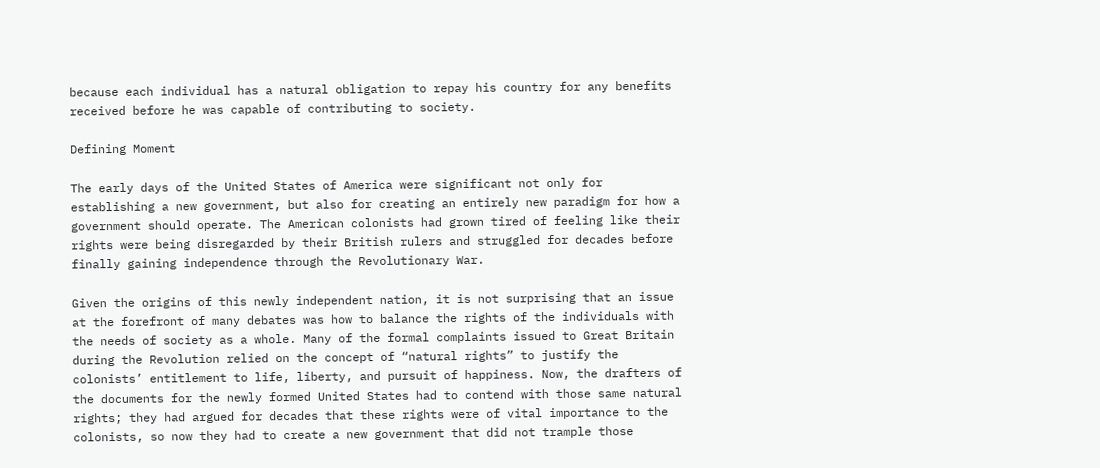because each individual has a natural obligation to repay his country for any benefits received before he was capable of contributing to society.

Defining Moment

The early days of the United States of America were significant not only for establishing a new government, but also for creating an entirely new paradigm for how a government should operate. The American colonists had grown tired of feeling like their rights were being disregarded by their British rulers and struggled for decades before finally gaining independence through the Revolutionary War.

Given the origins of this newly independent nation, it is not surprising that an issue at the forefront of many debates was how to balance the rights of the individuals with the needs of society as a whole. Many of the formal complaints issued to Great Britain during the Revolution relied on the concept of “natural rights” to justify the colonists’ entitlement to life, liberty, and pursuit of happiness. Now, the drafters of the documents for the newly formed United States had to contend with those same natural rights; they had argued for decades that these rights were of vital importance to the colonists, so now they had to create a new government that did not trample those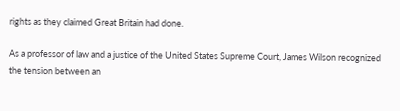rights as they claimed Great Britain had done.

As a professor of law and a justice of the United States Supreme Court, James Wilson recognized the tension between an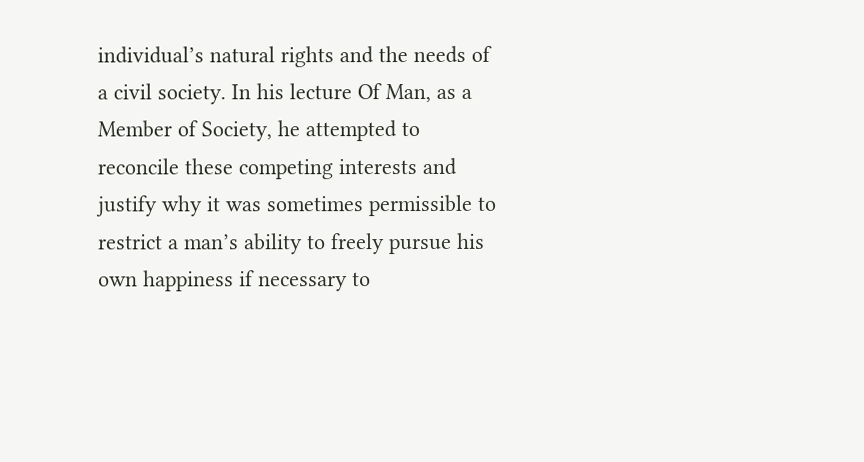individual’s natural rights and the needs of a civil society. In his lecture Of Man, as a Member of Society, he attempted to reconcile these competing interests and justify why it was sometimes permissible to restrict a man’s ability to freely pursue his own happiness if necessary to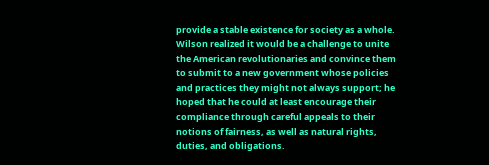provide a stable existence for society as a whole. Wilson realized it would be a challenge to unite the American revolutionaries and convince them to submit to a new government whose policies and practices they might not always support; he hoped that he could at least encourage their compliance through careful appeals to their notions of fairness, as well as natural rights, duties, and obligations.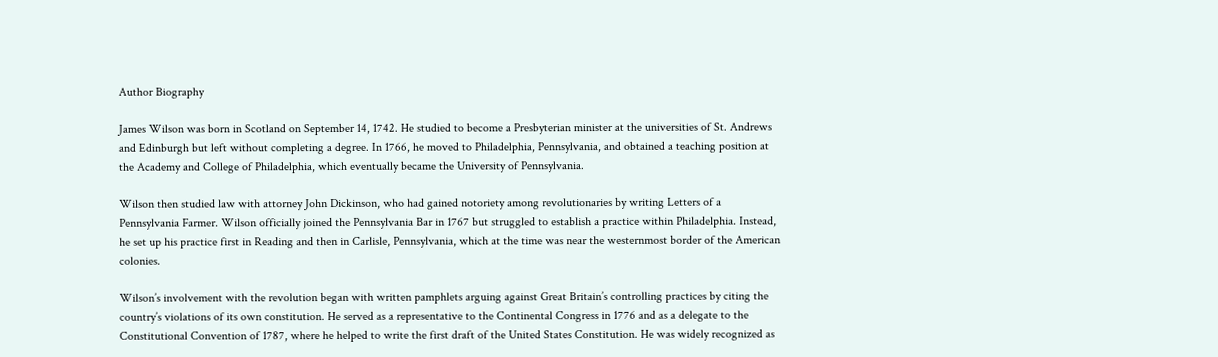Author Biography

James Wilson was born in Scotland on September 14, 1742. He studied to become a Presbyterian minister at the universities of St. Andrews and Edinburgh but left without completing a degree. In 1766, he moved to Philadelphia, Pennsylvania, and obtained a teaching position at the Academy and College of Philadelphia, which eventually became the University of Pennsylvania.

Wilson then studied law with attorney John Dickinson, who had gained notoriety among revolutionaries by writing Letters of a Pennsylvania Farmer. Wilson officially joined the Pennsylvania Bar in 1767 but struggled to establish a practice within Philadelphia. Instead, he set up his practice first in Reading and then in Carlisle, Pennsylvania, which at the time was near the westernmost border of the American colonies.

Wilson’s involvement with the revolution began with written pamphlets arguing against Great Britain’s controlling practices by citing the country’s violations of its own constitution. He served as a representative to the Continental Congress in 1776 and as a delegate to the Constitutional Convention of 1787, where he helped to write the first draft of the United States Constitution. He was widely recognized as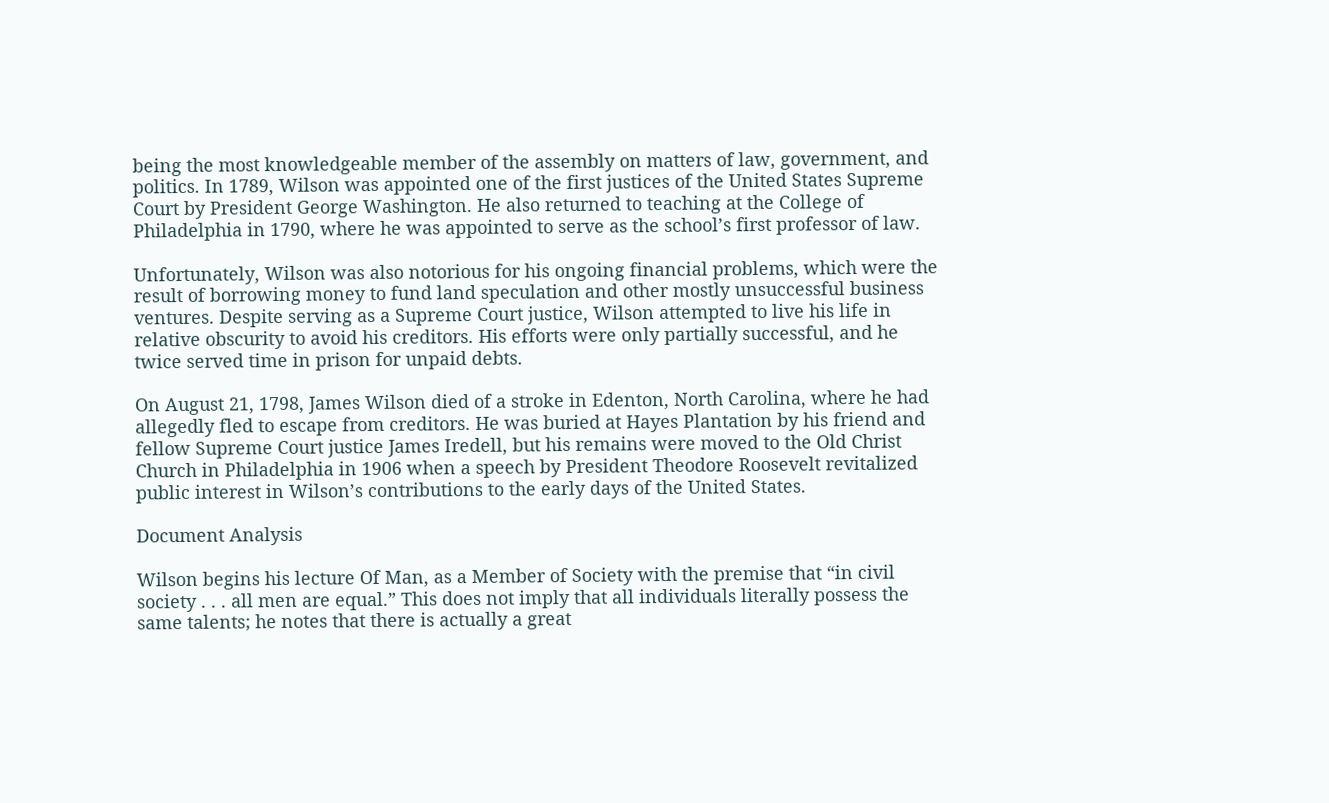being the most knowledgeable member of the assembly on matters of law, government, and politics. In 1789, Wilson was appointed one of the first justices of the United States Supreme Court by President George Washington. He also returned to teaching at the College of Philadelphia in 1790, where he was appointed to serve as the school’s first professor of law.

Unfortunately, Wilson was also notorious for his ongoing financial problems, which were the result of borrowing money to fund land speculation and other mostly unsuccessful business ventures. Despite serving as a Supreme Court justice, Wilson attempted to live his life in relative obscurity to avoid his creditors. His efforts were only partially successful, and he twice served time in prison for unpaid debts.

On August 21, 1798, James Wilson died of a stroke in Edenton, North Carolina, where he had allegedly fled to escape from creditors. He was buried at Hayes Plantation by his friend and fellow Supreme Court justice James Iredell, but his remains were moved to the Old Christ Church in Philadelphia in 1906 when a speech by President Theodore Roosevelt revitalized public interest in Wilson’s contributions to the early days of the United States.

Document Analysis

Wilson begins his lecture Of Man, as a Member of Society with the premise that “in civil society . . . all men are equal.” This does not imply that all individuals literally possess the same talents; he notes that there is actually a great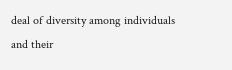deal of diversity among individuals and their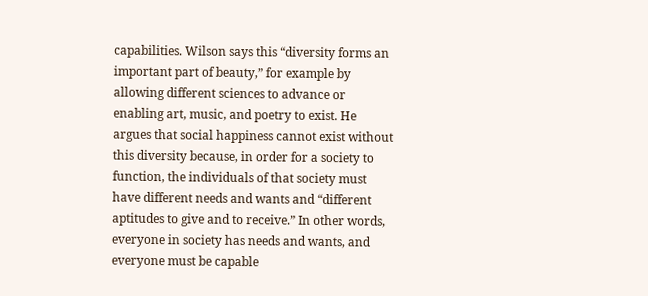capabilities. Wilson says this “diversity forms an important part of beauty,” for example by allowing different sciences to advance or enabling art, music, and poetry to exist. He argues that social happiness cannot exist without this diversity because, in order for a society to function, the individuals of that society must have different needs and wants and “different aptitudes to give and to receive.” In other words, everyone in society has needs and wants, and everyone must be capable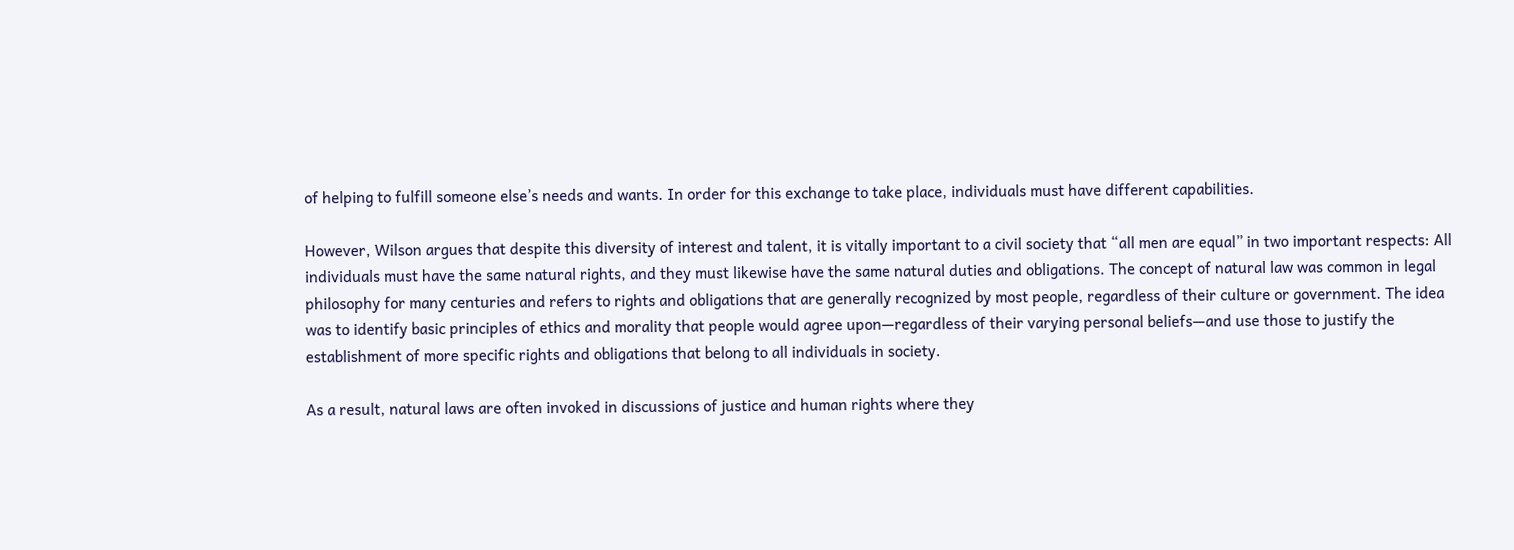of helping to fulfill someone else’s needs and wants. In order for this exchange to take place, individuals must have different capabilities.

However, Wilson argues that despite this diversity of interest and talent, it is vitally important to a civil society that “all men are equal” in two important respects: All individuals must have the same natural rights, and they must likewise have the same natural duties and obligations. The concept of natural law was common in legal philosophy for many centuries and refers to rights and obligations that are generally recognized by most people, regardless of their culture or government. The idea was to identify basic principles of ethics and morality that people would agree upon—regardless of their varying personal beliefs—and use those to justify the establishment of more specific rights and obligations that belong to all individuals in society.

As a result, natural laws are often invoked in discussions of justice and human rights where they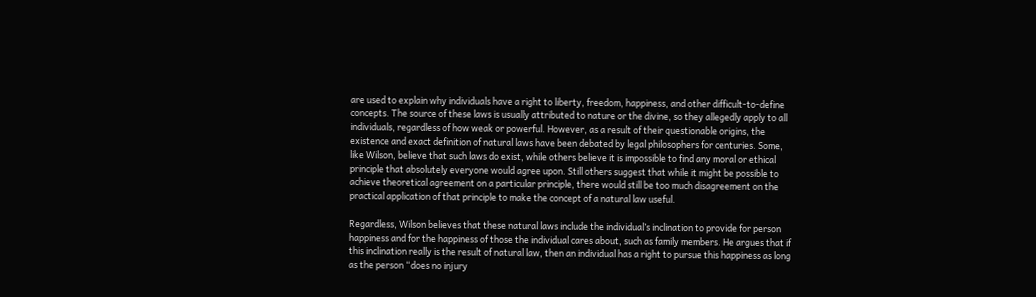are used to explain why individuals have a right to liberty, freedom, happiness, and other difficult-to-define concepts. The source of these laws is usually attributed to nature or the divine, so they allegedly apply to all individuals, regardless of how weak or powerful. However, as a result of their questionable origins, the existence and exact definition of natural laws have been debated by legal philosophers for centuries. Some, like Wilson, believe that such laws do exist, while others believe it is impossible to find any moral or ethical principle that absolutely everyone would agree upon. Still others suggest that while it might be possible to achieve theoretical agreement on a particular principle, there would still be too much disagreement on the practical application of that principle to make the concept of a natural law useful.

Regardless, Wilson believes that these natural laws include the individual’s inclination to provide for person happiness and for the happiness of those the individual cares about, such as family members. He argues that if this inclination really is the result of natural law, then an individual has a right to pursue this happiness as long as the person “does no injury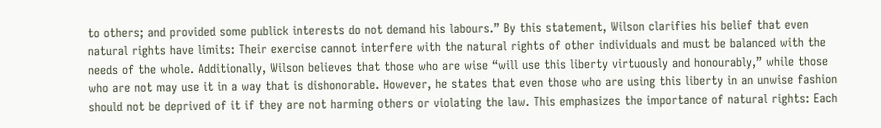to others; and provided some publick interests do not demand his labours.” By this statement, Wilson clarifies his belief that even natural rights have limits: Their exercise cannot interfere with the natural rights of other individuals and must be balanced with the needs of the whole. Additionally, Wilson believes that those who are wise “will use this liberty virtuously and honourably,” while those who are not may use it in a way that is dishonorable. However, he states that even those who are using this liberty in an unwise fashion should not be deprived of it if they are not harming others or violating the law. This emphasizes the importance of natural rights: Each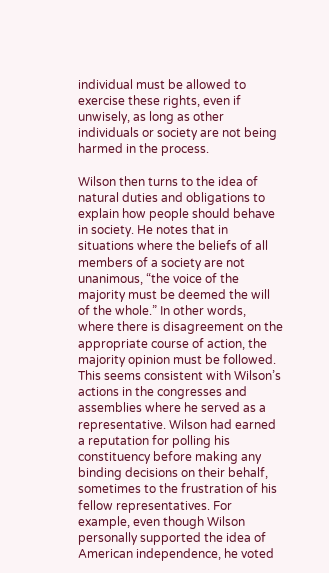individual must be allowed to exercise these rights, even if unwisely, as long as other individuals or society are not being harmed in the process.

Wilson then turns to the idea of natural duties and obligations to explain how people should behave in society. He notes that in situations where the beliefs of all members of a society are not unanimous, “the voice of the majority must be deemed the will of the whole.” In other words, where there is disagreement on the appropriate course of action, the majority opinion must be followed. This seems consistent with Wilson’s actions in the congresses and assemblies where he served as a representative. Wilson had earned a reputation for polling his constituency before making any binding decisions on their behalf, sometimes to the frustration of his fellow representatives. For example, even though Wilson personally supported the idea of American independence, he voted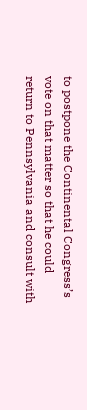to postpone the Continental Congress’s vote on that matter so that he could return to Pennsylvania and consult with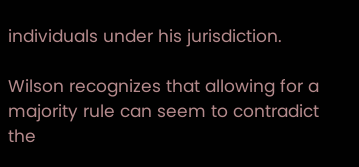individuals under his jurisdiction.

Wilson recognizes that allowing for a majority rule can seem to contradict the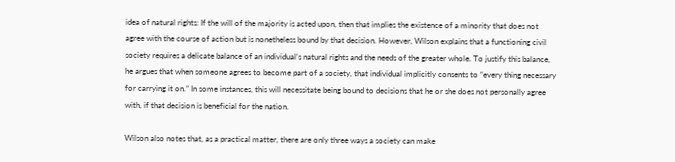idea of natural rights: If the will of the majority is acted upon, then that implies the existence of a minority that does not agree with the course of action but is nonetheless bound by that decision. However, Wilson explains that a functioning civil society requires a delicate balance of an individual’s natural rights and the needs of the greater whole. To justify this balance, he argues that when someone agrees to become part of a society, that individual implicitly consents to “every thing necessary for carrying it on.” In some instances, this will necessitate being bound to decisions that he or she does not personally agree with, if that decision is beneficial for the nation.

Wilson also notes that, as a practical matter, there are only three ways a society can make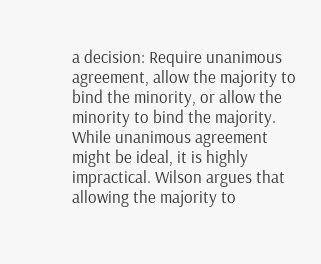a decision: Require unanimous agreement, allow the majority to bind the minority, or allow the minority to bind the majority. While unanimous agreement might be ideal, it is highly impractical. Wilson argues that allowing the majority to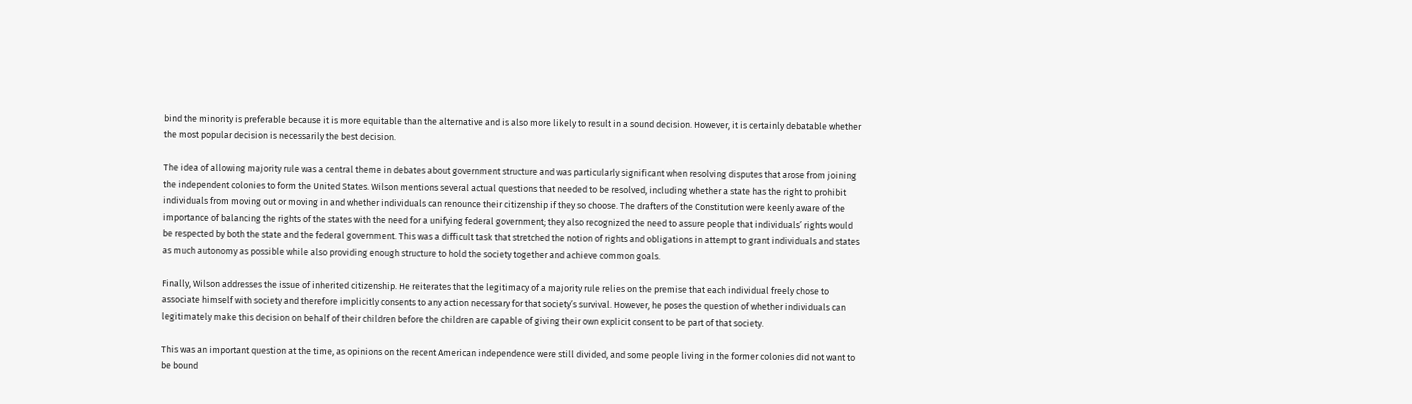bind the minority is preferable because it is more equitable than the alternative and is also more likely to result in a sound decision. However, it is certainly debatable whether the most popular decision is necessarily the best decision.

The idea of allowing majority rule was a central theme in debates about government structure and was particularly significant when resolving disputes that arose from joining the independent colonies to form the United States. Wilson mentions several actual questions that needed to be resolved, including whether a state has the right to prohibit individuals from moving out or moving in and whether individuals can renounce their citizenship if they so choose. The drafters of the Constitution were keenly aware of the importance of balancing the rights of the states with the need for a unifying federal government; they also recognized the need to assure people that individuals’ rights would be respected by both the state and the federal government. This was a difficult task that stretched the notion of rights and obligations in attempt to grant individuals and states as much autonomy as possible while also providing enough structure to hold the society together and achieve common goals.

Finally, Wilson addresses the issue of inherited citizenship. He reiterates that the legitimacy of a majority rule relies on the premise that each individual freely chose to associate himself with society and therefore implicitly consents to any action necessary for that society’s survival. However, he poses the question of whether individuals can legitimately make this decision on behalf of their children before the children are capable of giving their own explicit consent to be part of that society.

This was an important question at the time, as opinions on the recent American independence were still divided, and some people living in the former colonies did not want to be bound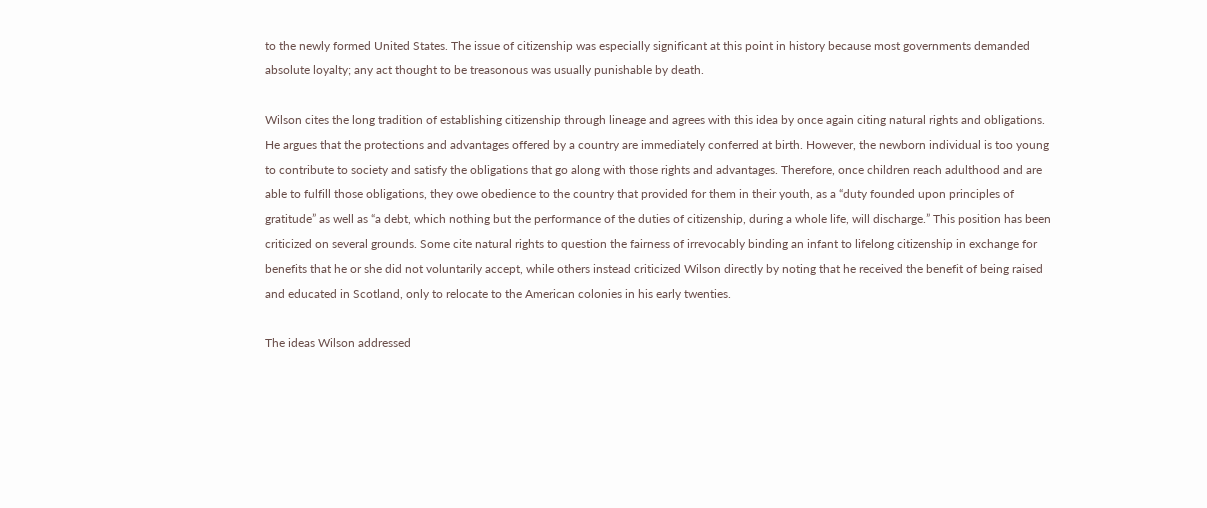to the newly formed United States. The issue of citizenship was especially significant at this point in history because most governments demanded absolute loyalty; any act thought to be treasonous was usually punishable by death.

Wilson cites the long tradition of establishing citizenship through lineage and agrees with this idea by once again citing natural rights and obligations. He argues that the protections and advantages offered by a country are immediately conferred at birth. However, the newborn individual is too young to contribute to society and satisfy the obligations that go along with those rights and advantages. Therefore, once children reach adulthood and are able to fulfill those obligations, they owe obedience to the country that provided for them in their youth, as a “duty founded upon principles of gratitude” as well as “a debt, which nothing but the performance of the duties of citizenship, during a whole life, will discharge.” This position has been criticized on several grounds. Some cite natural rights to question the fairness of irrevocably binding an infant to lifelong citizenship in exchange for benefits that he or she did not voluntarily accept, while others instead criticized Wilson directly by noting that he received the benefit of being raised and educated in Scotland, only to relocate to the American colonies in his early twenties.

The ideas Wilson addressed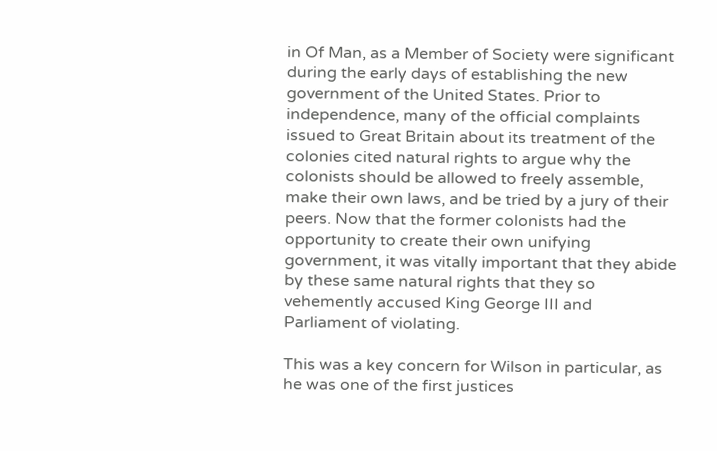in Of Man, as a Member of Society were significant during the early days of establishing the new government of the United States. Prior to independence, many of the official complaints issued to Great Britain about its treatment of the colonies cited natural rights to argue why the colonists should be allowed to freely assemble, make their own laws, and be tried by a jury of their peers. Now that the former colonists had the opportunity to create their own unifying government, it was vitally important that they abide by these same natural rights that they so vehemently accused King George III and Parliament of violating.

This was a key concern for Wilson in particular, as he was one of the first justices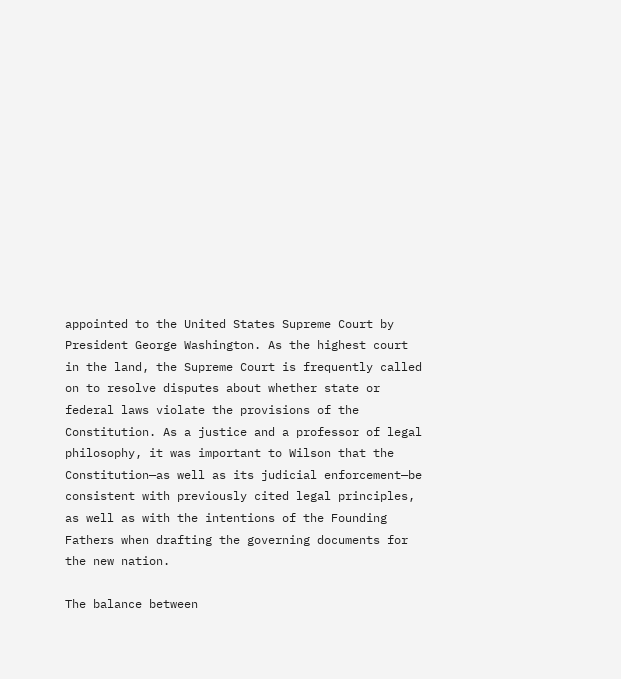appointed to the United States Supreme Court by President George Washington. As the highest court in the land, the Supreme Court is frequently called on to resolve disputes about whether state or federal laws violate the provisions of the Constitution. As a justice and a professor of legal philosophy, it was important to Wilson that the Constitution—as well as its judicial enforcement—be consistent with previously cited legal principles, as well as with the intentions of the Founding Fathers when drafting the governing documents for the new nation.

The balance between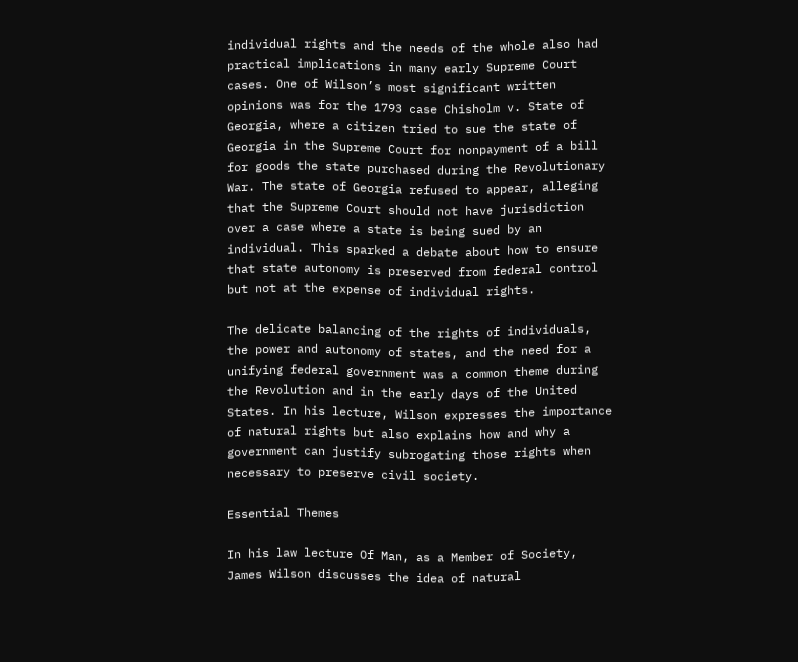individual rights and the needs of the whole also had practical implications in many early Supreme Court cases. One of Wilson’s most significant written opinions was for the 1793 case Chisholm v. State of Georgia, where a citizen tried to sue the state of Georgia in the Supreme Court for nonpayment of a bill for goods the state purchased during the Revolutionary War. The state of Georgia refused to appear, alleging that the Supreme Court should not have jurisdiction over a case where a state is being sued by an individual. This sparked a debate about how to ensure that state autonomy is preserved from federal control but not at the expense of individual rights.

The delicate balancing of the rights of individuals, the power and autonomy of states, and the need for a unifying federal government was a common theme during the Revolution and in the early days of the United States. In his lecture, Wilson expresses the importance of natural rights but also explains how and why a government can justify subrogating those rights when necessary to preserve civil society.

Essential Themes

In his law lecture Of Man, as a Member of Society, James Wilson discusses the idea of natural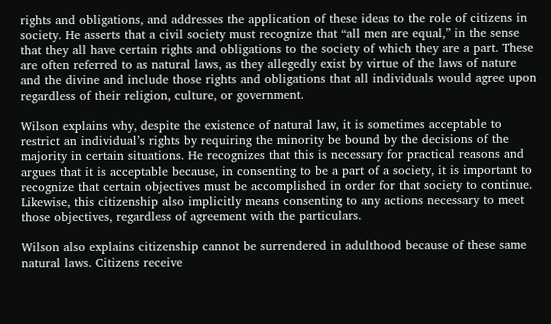rights and obligations, and addresses the application of these ideas to the role of citizens in society. He asserts that a civil society must recognize that “all men are equal,” in the sense that they all have certain rights and obligations to the society of which they are a part. These are often referred to as natural laws, as they allegedly exist by virtue of the laws of nature and the divine and include those rights and obligations that all individuals would agree upon regardless of their religion, culture, or government.

Wilson explains why, despite the existence of natural law, it is sometimes acceptable to restrict an individual’s rights by requiring the minority be bound by the decisions of the majority in certain situations. He recognizes that this is necessary for practical reasons and argues that it is acceptable because, in consenting to be a part of a society, it is important to recognize that certain objectives must be accomplished in order for that society to continue. Likewise, this citizenship also implicitly means consenting to any actions necessary to meet those objectives, regardless of agreement with the particulars.

Wilson also explains citizenship cannot be surrendered in adulthood because of these same natural laws. Citizens receive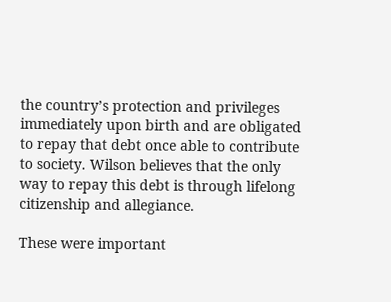the country’s protection and privileges immediately upon birth and are obligated to repay that debt once able to contribute to society. Wilson believes that the only way to repay this debt is through lifelong citizenship and allegiance.

These were important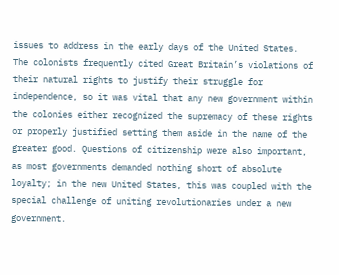issues to address in the early days of the United States. The colonists frequently cited Great Britain’s violations of their natural rights to justify their struggle for independence, so it was vital that any new government within the colonies either recognized the supremacy of these rights or properly justified setting them aside in the name of the greater good. Questions of citizenship were also important, as most governments demanded nothing short of absolute loyalty; in the new United States, this was coupled with the special challenge of uniting revolutionaries under a new government.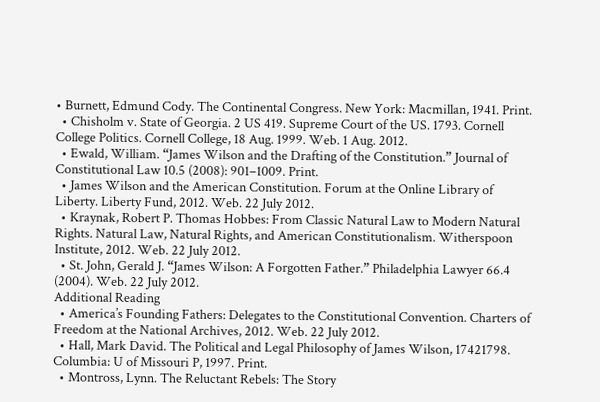• Burnett, Edmund Cody. The Continental Congress. New York: Macmillan, 1941. Print.
  • Chisholm v. State of Georgia. 2 US 419. Supreme Court of the US. 1793. Cornell College Politics. Cornell College, 18 Aug. 1999. Web. 1 Aug. 2012.
  • Ewald, William. “James Wilson and the Drafting of the Constitution.” Journal of Constitutional Law 10.5 (2008): 901–1009. Print.
  • James Wilson and the American Constitution. Forum at the Online Library of Liberty. Liberty Fund, 2012. Web. 22 July 2012.
  • Kraynak, Robert P. Thomas Hobbes: From Classic Natural Law to Modern Natural Rights. Natural Law, Natural Rights, and American Constitutionalism. Witherspoon Institute, 2012. Web. 22 July 2012.
  • St. John, Gerald J. “James Wilson: A Forgotten Father.” Philadelphia Lawyer 66.4 (2004). Web. 22 July 2012.
Additional Reading
  • America’s Founding Fathers: Delegates to the Constitutional Convention. Charters of Freedom at the National Archives, 2012. Web. 22 July 2012.
  • Hall, Mark David. The Political and Legal Philosophy of James Wilson, 17421798. Columbia: U of Missouri P, 1997. Print.
  • Montross, Lynn. The Reluctant Rebels: The Story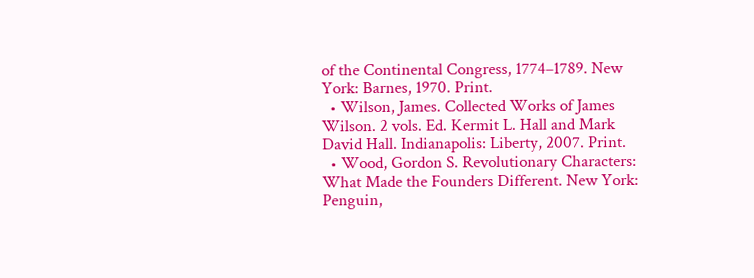of the Continental Congress, 1774–1789. New York: Barnes, 1970. Print.
  • Wilson, James. Collected Works of James Wilson. 2 vols. Ed. Kermit L. Hall and Mark David Hall. Indianapolis: Liberty, 2007. Print.
  • Wood, Gordon S. Revolutionary Characters: What Made the Founders Different. New York: Penguin,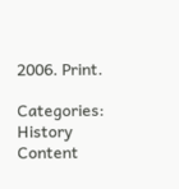2006. Print.

Categories: History Content